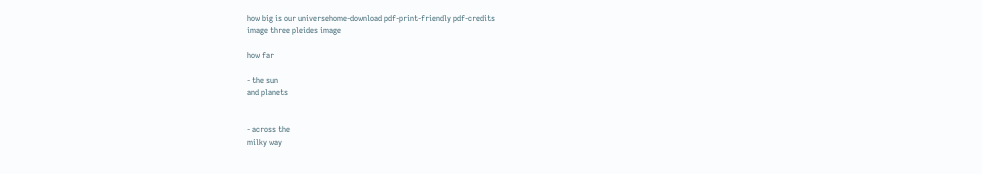how big is our universehome-download pdf-print-friendly pdf-credits
image three pleides image

how far

- the sun
and planets


- across the
milky way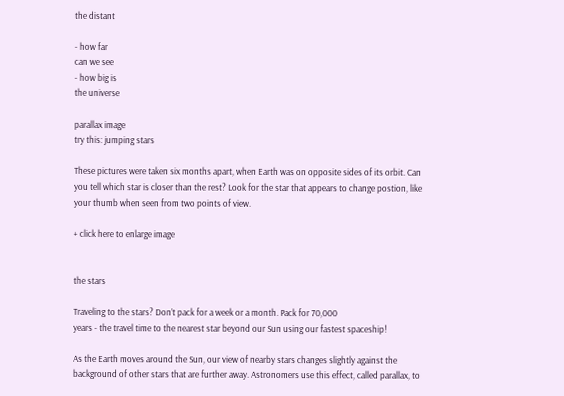the distant

- how far
can we see
- how big is
the universe

parallax image
try this: jumping stars

These pictures were taken six months apart, when Earth was on opposite sides of its orbit. Can you tell which star is closer than the rest? Look for the star that appears to change postion, like your thumb when seen from two points of view.

+ click here to enlarge image


the stars

Traveling to the stars? Don’t pack for a week or a month. Pack for 70,000
years - the travel time to the nearest star beyond our Sun using our fastest spaceship!

As the Earth moves around the Sun, our view of nearby stars changes slightly against the background of other stars that are further away. Astronomers use this effect, called parallax, to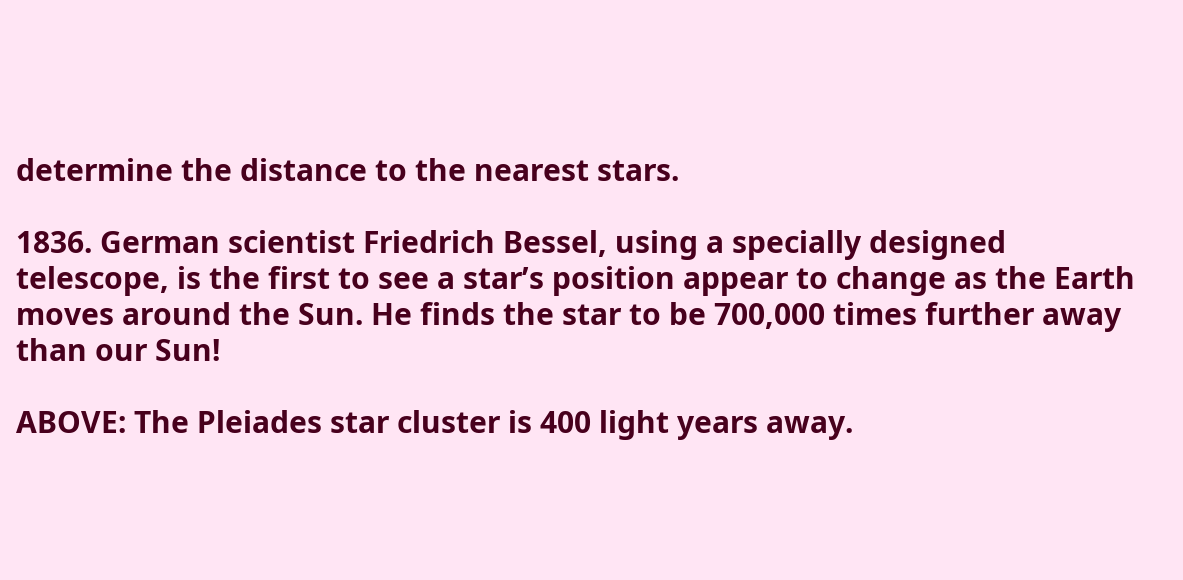determine the distance to the nearest stars.

1836. German scientist Friedrich Bessel, using a specially designed telescope, is the first to see a star’s position appear to change as the Earth moves around the Sun. He finds the star to be 700,000 times further away than our Sun!

ABOVE: The Pleiades star cluster is 400 light years away.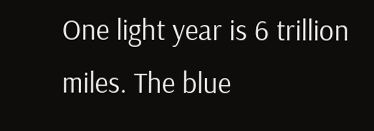One light year is 6 trillion miles. The blue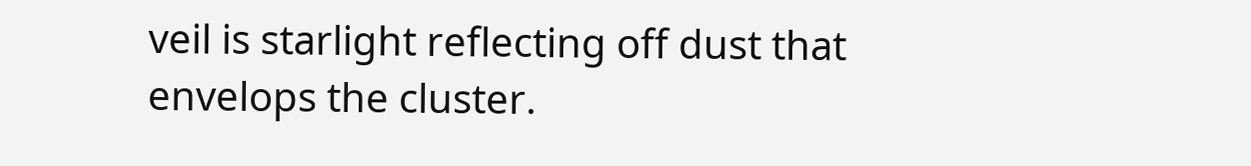veil is starlight reflecting off dust that envelops the cluster.